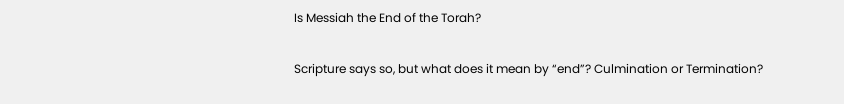Is Messiah the End of the Torah?

Scripture says so, but what does it mean by “end”? Culmination or Termination?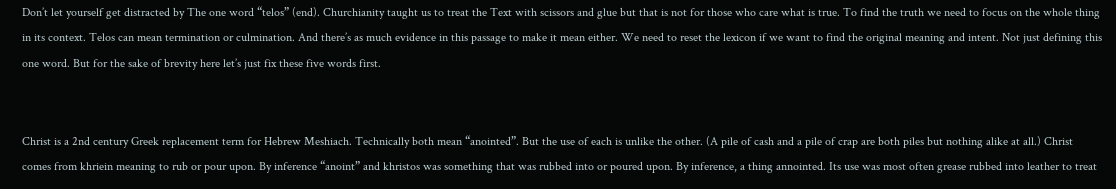Don’t let yourself get distracted by The one word “telos” (end). Churchianity taught us to treat the Text with scissors and glue but that is not for those who care what is true. To find the truth we need to focus on the whole thing in its context. Telos can mean termination or culmination. And there’s as much evidence in this passage to make it mean either. We need to reset the lexicon if we want to find the original meaning and intent. Not just defining this one word. But for the sake of brevity here let’s just fix these five words first.


Christ is a 2nd century Greek replacement term for Hebrew Meshiach. Technically both mean “anointed”. But the use of each is unlike the other. (A pile of cash and a pile of crap are both piles but nothing alike at all.) Christ comes from khriein meaning to rub or pour upon. By inference “anoint” and khristos was something that was rubbed into or poured upon. By inference, a thing annointed. Its use was most often grease rubbed into leather to treat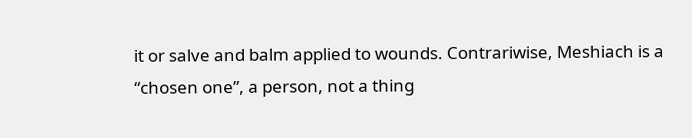it or salve and balm applied to wounds. Contrariwise, Meshiach is a “chosen one”, a person, not a thing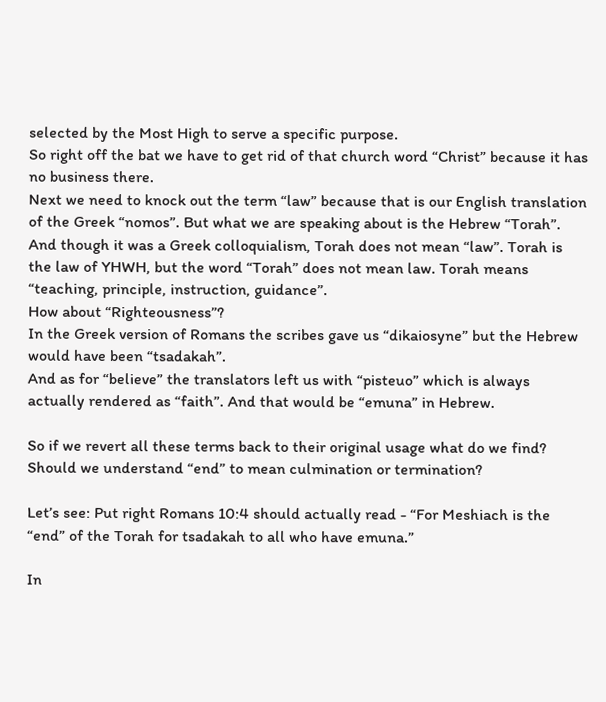selected by the Most High to serve a specific purpose.
So right off the bat we have to get rid of that church word “Christ” because it has no business there.
Next we need to knock out the term “law” because that is our English translation of the Greek “nomos”. But what we are speaking about is the Hebrew “Torah”. And though it was a Greek colloquialism, Torah does not mean “law”. Torah is the law of YHWH, but the word “Torah” does not mean law. Torah means “teaching, principle, instruction, guidance”.
How about “Righteousness”?
In the Greek version of Romans the scribes gave us “dikaiosyne” but the Hebrew would have been “tsadakah”.
And as for “believe” the translators left us with “pisteuo” which is always actually rendered as “faith”. And that would be “emuna” in Hebrew.

So if we revert all these terms back to their original usage what do we find? Should we understand “end” to mean culmination or termination?

Let’s see: Put right Romans 10:4 should actually read - “For Meshiach is the “end” of the Torah for tsadakah to all who have emuna.”

In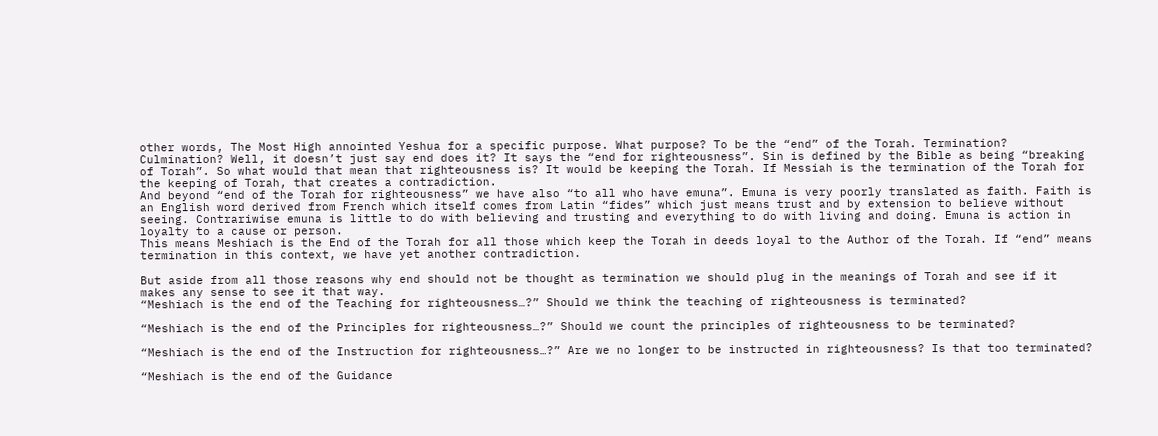other words, The Most High annointed Yeshua for a specific purpose. What purpose? To be the “end” of the Torah. Termination? Culmination? Well, it doesn’t just say end does it? It says the “end for righteousness”. Sin is defined by the Bible as being “breaking of Torah”. So what would that mean that righteousness is? It would be keeping the Torah. If Messiah is the termination of the Torah for the keeping of Torah, that creates a contradiction.
And beyond “end of the Torah for righteousness” we have also “to all who have emuna”. Emuna is very poorly translated as faith. Faith is an English word derived from French which itself comes from Latin “fides” which just means trust and by extension to believe without seeing. Contrariwise emuna is little to do with believing and trusting and everything to do with living and doing. Emuna is action in loyalty to a cause or person.
This means Meshiach is the End of the Torah for all those which keep the Torah in deeds loyal to the Author of the Torah. If “end” means termination in this context, we have yet another contradiction.

But aside from all those reasons why end should not be thought as termination we should plug in the meanings of Torah and see if it makes any sense to see it that way.
“Meshiach is the end of the Teaching for righteousness…?” Should we think the teaching of righteousness is terminated?

“Meshiach is the end of the Principles for righteousness…?” Should we count the principles of righteousness to be terminated?

“Meshiach is the end of the Instruction for righteousness…?” Are we no longer to be instructed in righteousness? Is that too terminated?

“Meshiach is the end of the Guidance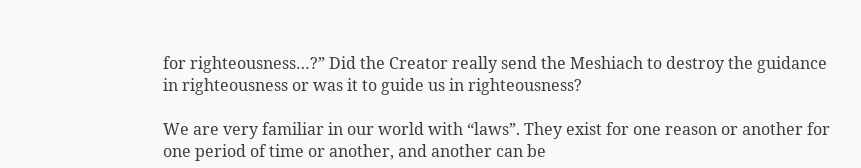for righteousness…?” Did the Creator really send the Meshiach to destroy the guidance in righteousness or was it to guide us in righteousness?

We are very familiar in our world with “laws”. They exist for one reason or another for one period of time or another, and another can be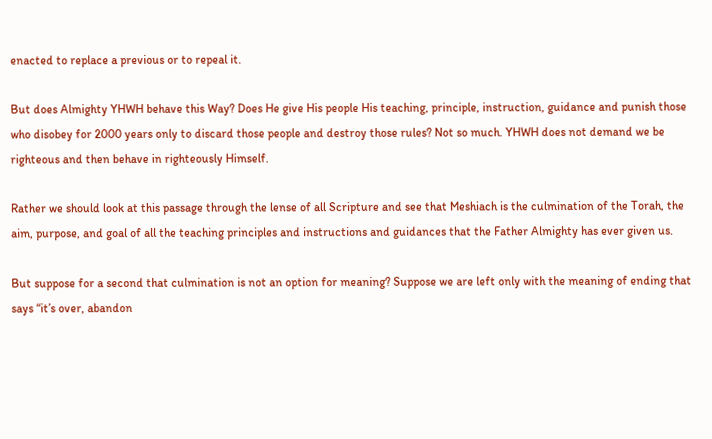enacted to replace a previous or to repeal it.

But does Almighty YHWH behave this Way? Does He give His people His teaching, principle, instruction, guidance and punish those who disobey for 2000 years only to discard those people and destroy those rules? Not so much. YHWH does not demand we be righteous and then behave in righteously Himself.

Rather we should look at this passage through the lense of all Scripture and see that Meshiach is the culmination of the Torah, the aim, purpose, and goal of all the teaching principles and instructions and guidances that the Father Almighty has ever given us.

But suppose for a second that culmination is not an option for meaning? Suppose we are left only with the meaning of ending that says “it’s over, abandon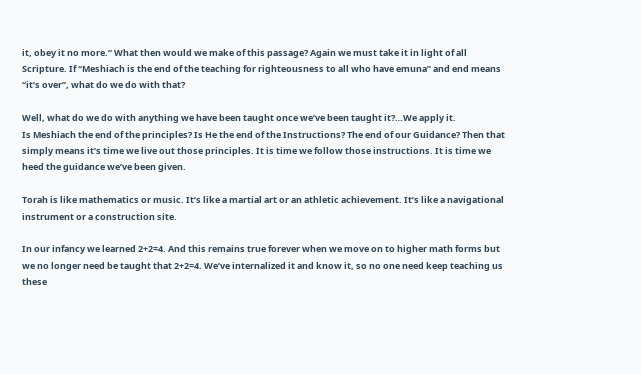it, obey it no more.” What then would we make of this passage? Again we must take it in light of all Scripture. If “Meshiach is the end of the teaching for righteousness to all who have emuna” and end means “it’s over”, what do we do with that?

Well, what do we do with anything we have been taught once we’ve been taught it?…We apply it.
Is Meshiach the end of the principles? Is He the end of the Instructions? The end of our Guidance? Then that simply means it’s time we live out those principles. It is time we follow those instructions. It is time we heed the guidance we’ve been given.

Torah is like mathematics or music. It’s like a martial art or an athletic achievement. It’s like a navigational instrument or a construction site.

In our infancy we learned 2+2=4. And this remains true forever when we move on to higher math forms but we no longer need be taught that 2+2=4. We’ve internalized it and know it, so no one need keep teaching us these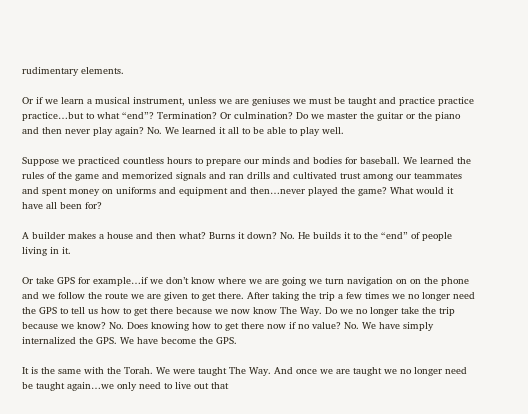rudimentary elements.

Or if we learn a musical instrument, unless we are geniuses we must be taught and practice practice practice…but to what “end”? Termination? Or culmination? Do we master the guitar or the piano and then never play again? No. We learned it all to be able to play well.

Suppose we practiced countless hours to prepare our minds and bodies for baseball. We learned the rules of the game and memorized signals and ran drills and cultivated trust among our teammates and spent money on uniforms and equipment and then…never played the game? What would it have all been for?

A builder makes a house and then what? Burns it down? No. He builds it to the “end” of people living in it.

Or take GPS for example…if we don’t know where we are going we turn navigation on on the phone and we follow the route we are given to get there. After taking the trip a few times we no longer need the GPS to tell us how to get there because we now know The Way. Do we no longer take the trip because we know? No. Does knowing how to get there now if no value? No. We have simply internalized the GPS. We have become the GPS.

It is the same with the Torah. We were taught The Way. And once we are taught we no longer need be taught again…we only need to live out that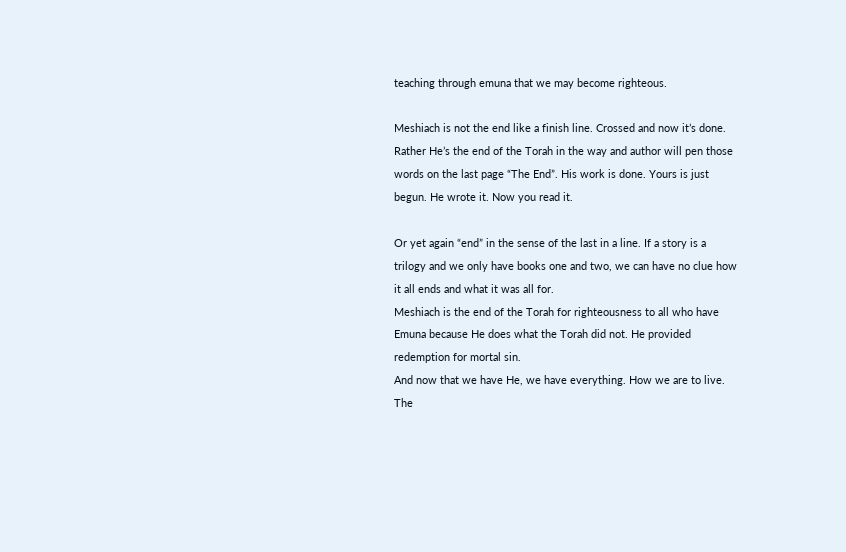teaching through emuna that we may become righteous.

Meshiach is not the end like a finish line. Crossed and now it’s done. Rather He’s the end of the Torah in the way and author will pen those words on the last page “The End”. His work is done. Yours is just begun. He wrote it. Now you read it.

Or yet again “end” in the sense of the last in a line. If a story is a trilogy and we only have books one and two, we can have no clue how it all ends and what it was all for.
Meshiach is the end of the Torah for righteousness to all who have Emuna because He does what the Torah did not. He provided redemption for mortal sin.
And now that we have He, we have everything. How we are to live. The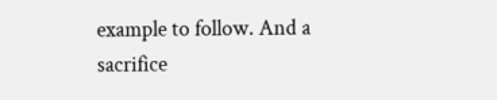example to follow. And a sacrifice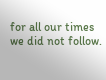for all our times we did not follow.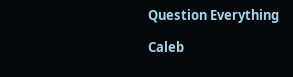Question Everything

Caleb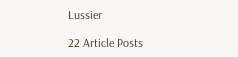Lussier

22 Article Posts